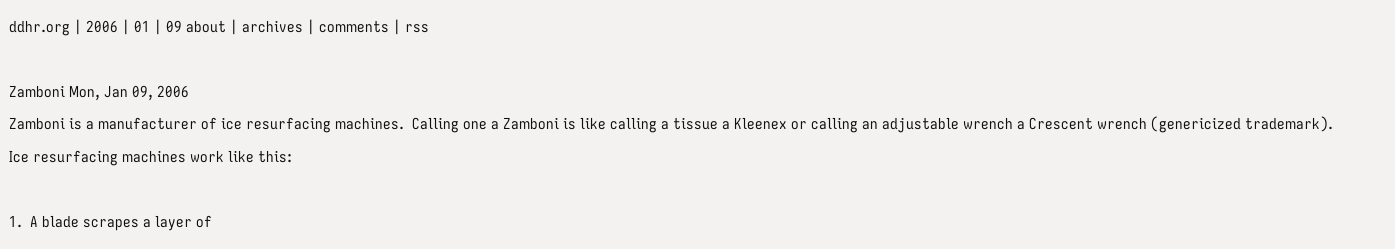ddhr.org | 2006 | 01 | 09 about | archives | comments | rss

Zamboni Mon, Jan 09, 2006
Zamboni is a manufacturer of ice resurfacing machines.  Calling one a Zamboni is like calling a tissue a Kleenex or calling an adjustable wrench a Crescent wrench (genericized trademark).  Ice resurfacing machines work like this:

1.  A blade scrapes a layer of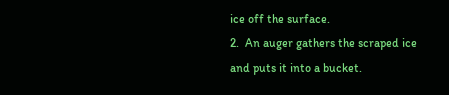ice off the surface.
2.  An auger gathers the scraped ice and puts it into a bucket.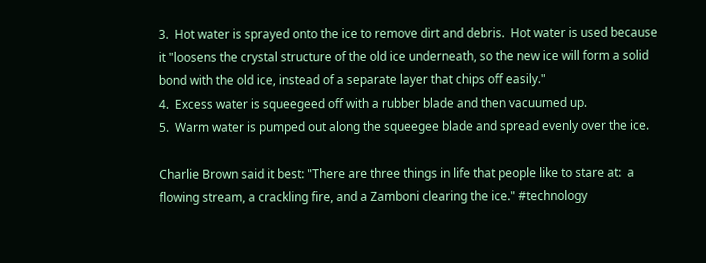3.  Hot water is sprayed onto the ice to remove dirt and debris.  Hot water is used because it "loosens the crystal structure of the old ice underneath, so the new ice will form a solid bond with the old ice, instead of a separate layer that chips off easily."
4.  Excess water is squeegeed off with a rubber blade and then vacuumed up.
5.  Warm water is pumped out along the squeegee blade and spread evenly over the ice.

Charlie Brown said it best: "There are three things in life that people like to stare at:  a flowing stream, a crackling fire, and a Zamboni clearing the ice." #technology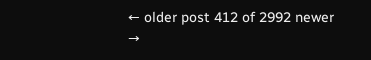← older post 412 of 2992 newer →